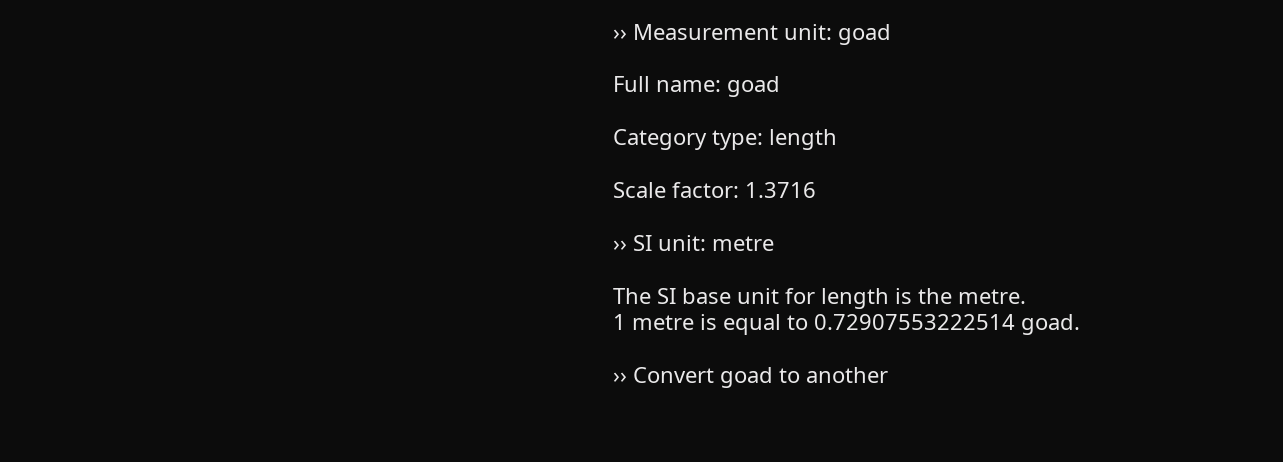›› Measurement unit: goad

Full name: goad

Category type: length

Scale factor: 1.3716

›› SI unit: metre

The SI base unit for length is the metre.
1 metre is equal to 0.72907553222514 goad.

›› Convert goad to another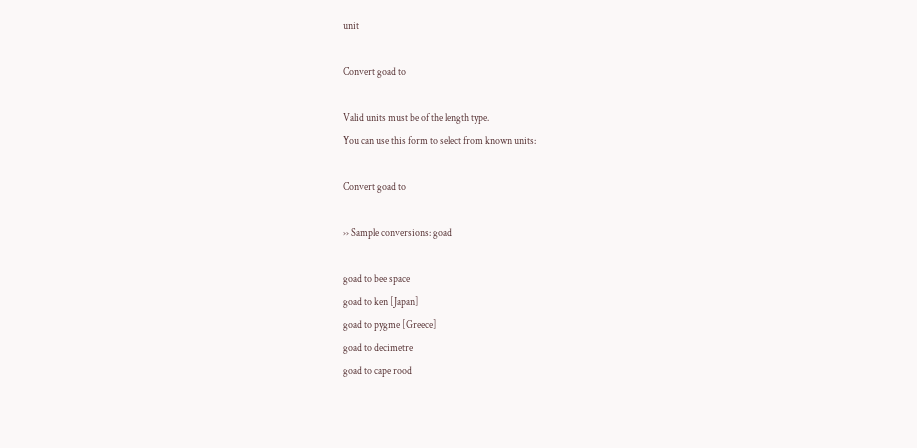unit

Convert goad to

Valid units must be of the length type.
You can use this form to select from known units:

Convert goad to

›› Sample conversions: goad

goad to bee space
goad to ken [Japan]
goad to pygme [Greece]
goad to decimetre
goad to cape rood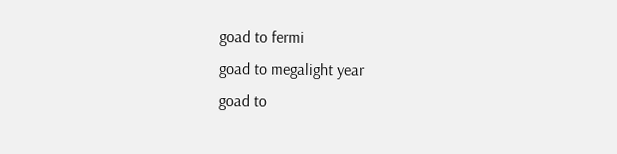goad to fermi
goad to megalight year
goad to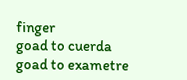finger
goad to cuerda
goad to exametre